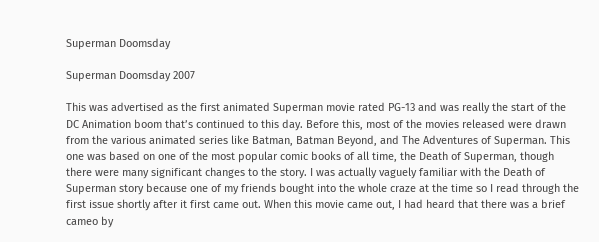Superman Doomsday

Superman Doomsday 2007

This was advertised as the first animated Superman movie rated PG-13 and was really the start of the DC Animation boom that’s continued to this day. Before this, most of the movies released were drawn from the various animated series like Batman, Batman Beyond, and The Adventures of Superman. This one was based on one of the most popular comic books of all time, the Death of Superman, though there were many significant changes to the story. I was actually vaguely familiar with the Death of Superman story because one of my friends bought into the whole craze at the time so I read through the first issue shortly after it first came out. When this movie came out, I had heard that there was a brief cameo by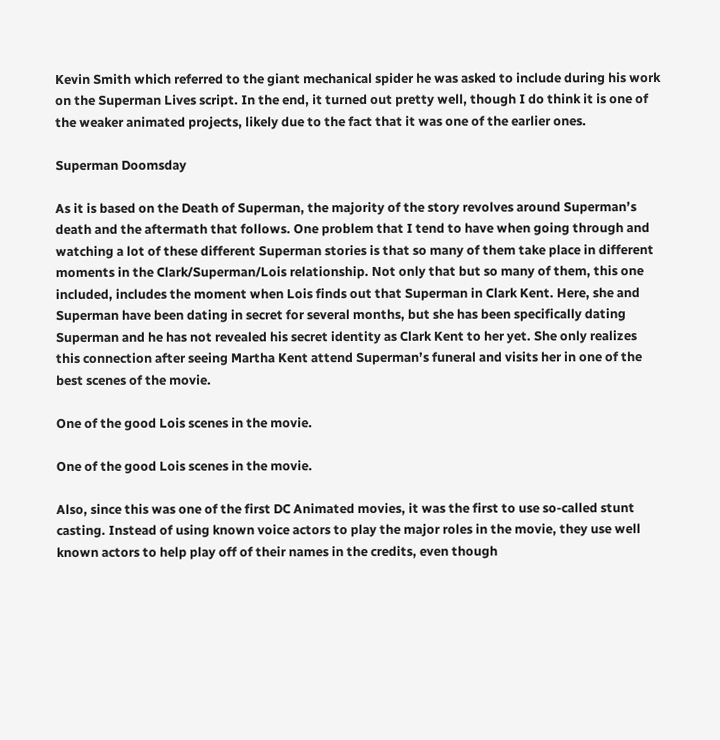Kevin Smith which referred to the giant mechanical spider he was asked to include during his work on the Superman Lives script. In the end, it turned out pretty well, though I do think it is one of the weaker animated projects, likely due to the fact that it was one of the earlier ones.

Superman Doomsday

As it is based on the Death of Superman, the majority of the story revolves around Superman’s death and the aftermath that follows. One problem that I tend to have when going through and watching a lot of these different Superman stories is that so many of them take place in different moments in the Clark/Superman/Lois relationship. Not only that but so many of them, this one included, includes the moment when Lois finds out that Superman in Clark Kent. Here, she and Superman have been dating in secret for several months, but she has been specifically dating Superman and he has not revealed his secret identity as Clark Kent to her yet. She only realizes this connection after seeing Martha Kent attend Superman’s funeral and visits her in one of the best scenes of the movie.

One of the good Lois scenes in the movie.

One of the good Lois scenes in the movie.

Also, since this was one of the first DC Animated movies, it was the first to use so-called stunt casting. Instead of using known voice actors to play the major roles in the movie, they use well known actors to help play off of their names in the credits, even though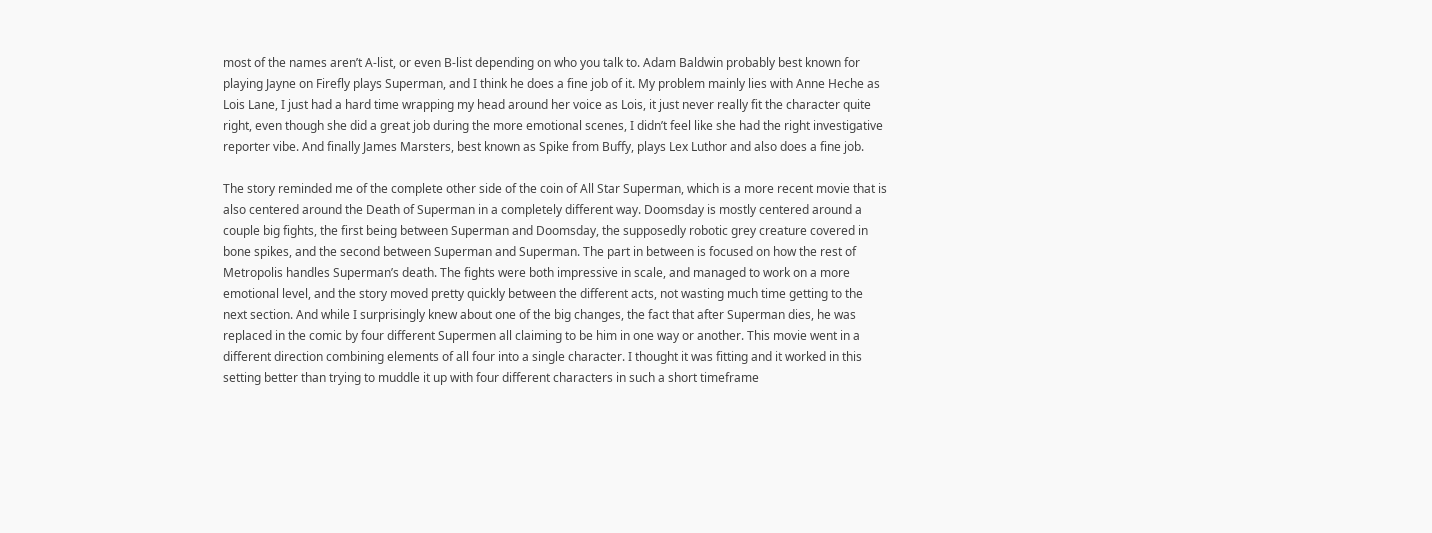most of the names aren’t A-list, or even B-list depending on who you talk to. Adam Baldwin probably best known for playing Jayne on Firefly plays Superman, and I think he does a fine job of it. My problem mainly lies with Anne Heche as Lois Lane, I just had a hard time wrapping my head around her voice as Lois, it just never really fit the character quite right, even though she did a great job during the more emotional scenes, I didn’t feel like she had the right investigative reporter vibe. And finally James Marsters, best known as Spike from Buffy, plays Lex Luthor and also does a fine job.

The story reminded me of the complete other side of the coin of All Star Superman, which is a more recent movie that is also centered around the Death of Superman in a completely different way. Doomsday is mostly centered around a couple big fights, the first being between Superman and Doomsday, the supposedly robotic grey creature covered in bone spikes, and the second between Superman and Superman. The part in between is focused on how the rest of Metropolis handles Superman’s death. The fights were both impressive in scale, and managed to work on a more emotional level, and the story moved pretty quickly between the different acts, not wasting much time getting to the next section. And while I surprisingly knew about one of the big changes, the fact that after Superman dies, he was replaced in the comic by four different Supermen all claiming to be him in one way or another. This movie went in a different direction combining elements of all four into a single character. I thought it was fitting and it worked in this setting better than trying to muddle it up with four different characters in such a short timeframe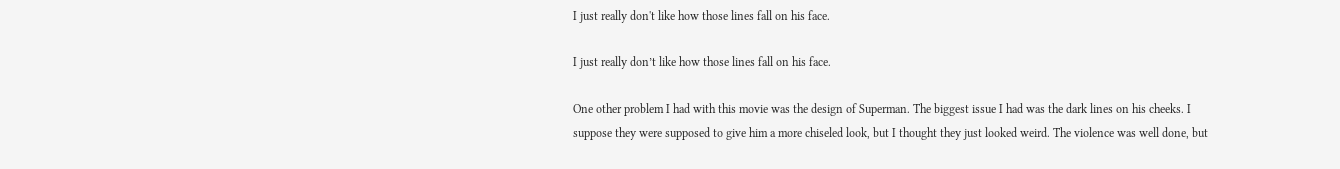I just really don't like how those lines fall on his face.

I just really don’t like how those lines fall on his face.

One other problem I had with this movie was the design of Superman. The biggest issue I had was the dark lines on his cheeks. I suppose they were supposed to give him a more chiseled look, but I thought they just looked weird. The violence was well done, but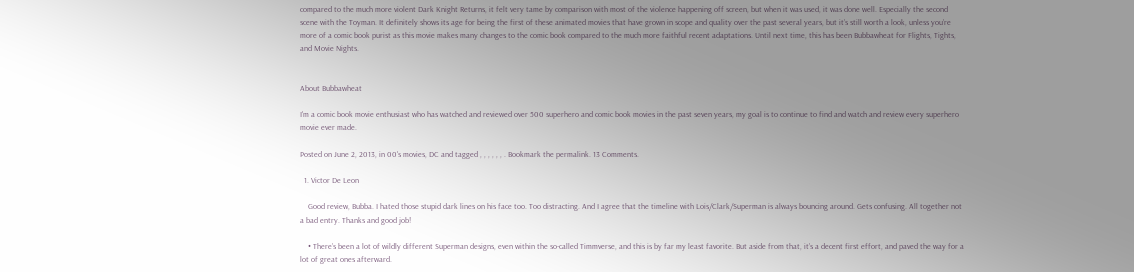compared to the much more violent Dark Knight Returns, it felt very tame by comparison with most of the violence happening off screen, but when it was used, it was done well. Especially the second scene with the Toyman. It definitely shows its age for being the first of these animated movies that have grown in scope and quality over the past several years, but it’s still worth a look, unless you’re more of a comic book purist as this movie makes many changes to the comic book compared to the much more faithful recent adaptations. Until next time, this has been Bubbawheat for Flights, Tights, and Movie Nights.


About Bubbawheat

I'm a comic book movie enthusiast who has watched and reviewed over 500 superhero and comic book movies in the past seven years, my goal is to continue to find and watch and review every superhero movie ever made.

Posted on June 2, 2013, in 00's movies, DC and tagged , , , , , , . Bookmark the permalink. 13 Comments.

  1. Victor De Leon

    Good review, Bubba. I hated those stupid dark lines on his face too. Too distracting. And I agree that the timeline with Lois/Clark/Superman is always bouncing around. Gets confusing. All together not a bad entry. Thanks and good job!

    • There’s been a lot of wildly different Superman designs, even within the so-called Timmverse, and this is by far my least favorite. But aside from that, it’s a decent first effort, and paved the way for a lot of great ones afterward.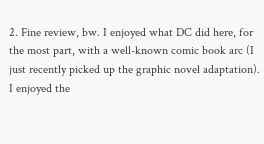2. Fine review, bw. I enjoyed what DC did here, for the most part, with a well-known comic book arc (I just recently picked up the graphic novel adaptation). I enjoyed the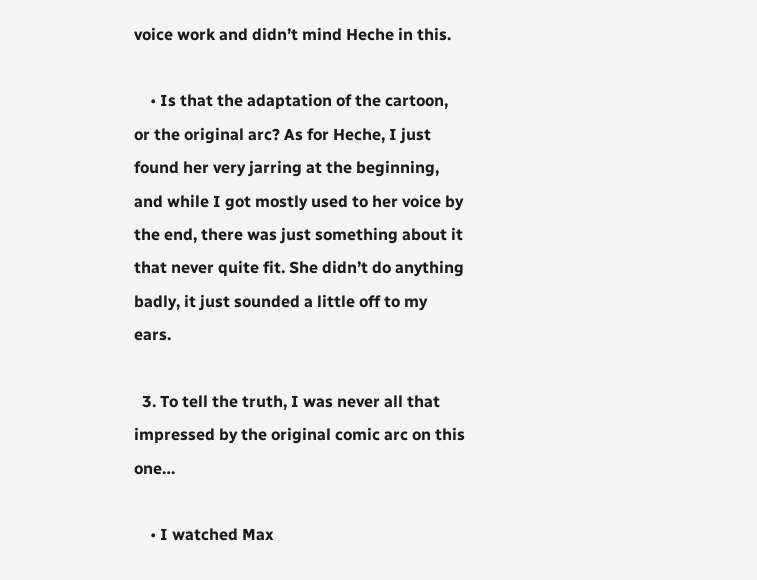voice work and didn’t mind Heche in this.

    • Is that the adaptation of the cartoon, or the original arc? As for Heche, I just found her very jarring at the beginning, and while I got mostly used to her voice by the end, there was just something about it that never quite fit. She didn’t do anything badly, it just sounded a little off to my ears.

  3. To tell the truth, I was never all that impressed by the original comic arc on this one…

    • I watched Max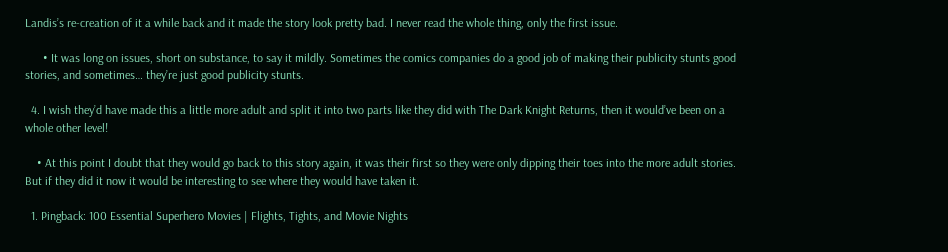Landis’s re-creation of it a while back and it made the story look pretty bad. I never read the whole thing, only the first issue.

      • It was long on issues, short on substance, to say it mildly. Sometimes the comics companies do a good job of making their publicity stunts good stories, and sometimes… they’re just good publicity stunts.

  4. I wish they’d have made this a little more adult and split it into two parts like they did with The Dark Knight Returns, then it would’ve been on a whole other level!

    • At this point I doubt that they would go back to this story again, it was their first so they were only dipping their toes into the more adult stories. But if they did it now it would be interesting to see where they would have taken it.

  1. Pingback: 100 Essential Superhero Movies | Flights, Tights, and Movie Nights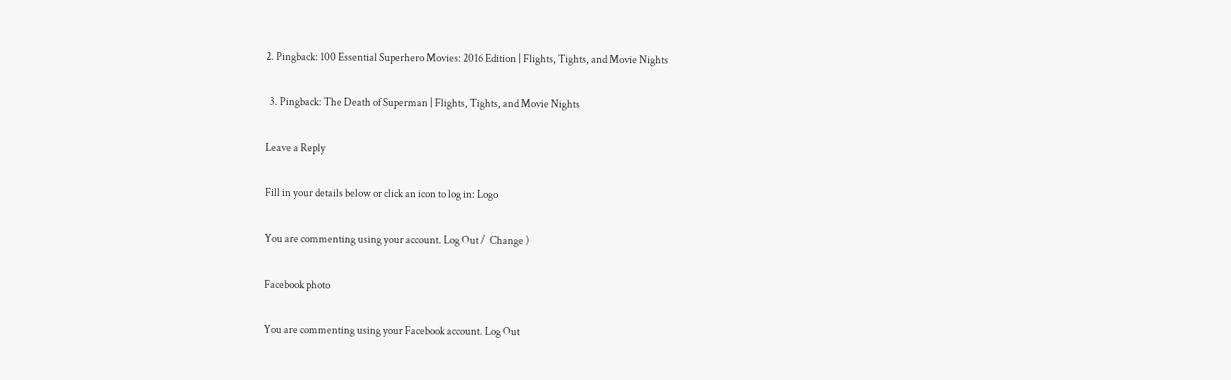2. Pingback: 100 Essential Superhero Movies: 2016 Edition | Flights, Tights, and Movie Nights

  3. Pingback: The Death of Superman | Flights, Tights, and Movie Nights

Leave a Reply

Fill in your details below or click an icon to log in: Logo

You are commenting using your account. Log Out /  Change )

Facebook photo

You are commenting using your Facebook account. Log Out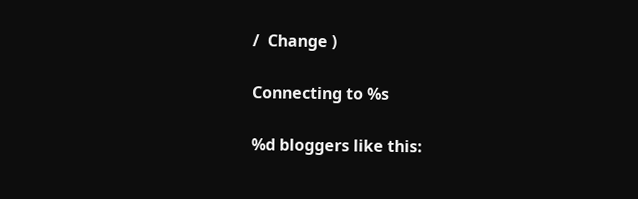/  Change )

Connecting to %s

%d bloggers like this: